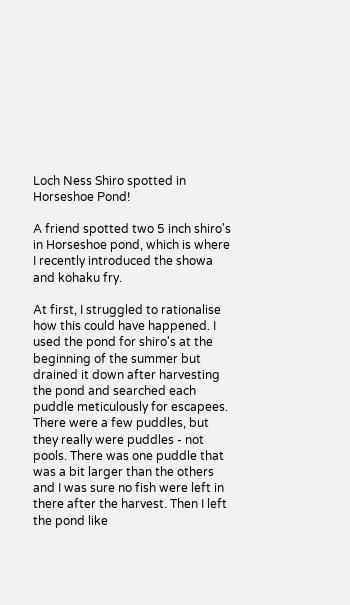Loch Ness Shiro spotted in Horseshoe Pond!

A friend spotted two 5 inch shiro's in Horseshoe pond, which is where I recently introduced the showa and kohaku fry.

At first, I struggled to rationalise how this could have happened. I used the pond for shiro's at the beginning of the summer but drained it down after harvesting the pond and searched each puddle meticulously for escapees. There were a few puddles, but they really were puddles - not pools. There was one puddle that was a bit larger than the others and I was sure no fish were left in there after the harvest. Then I left the pond like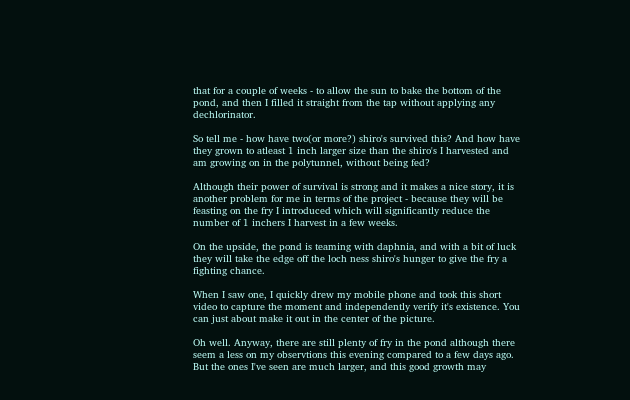that for a couple of weeks - to allow the sun to bake the bottom of the pond, and then I filled it straight from the tap without applying any dechlorinator.

So tell me - how have two(or more?) shiro's survived this? And how have they grown to atleast 1 inch larger size than the shiro's I harvested and am growing on in the polytunnel, without being fed?

Although their power of survival is strong and it makes a nice story, it is another problem for me in terms of the project - because they will be feasting on the fry I introduced which will significantly reduce the number of 1 inchers I harvest in a few weeks.

On the upside, the pond is teaming with daphnia, and with a bit of luck they will take the edge off the loch ness shiro's hunger to give the fry a fighting chance.

When I saw one, I quickly drew my mobile phone and took this short video to capture the moment and independently verify it's existence. You can just about make it out in the center of the picture.

Oh well. Anyway, there are still plenty of fry in the pond although there seem a less on my observtions this evening compared to a few days ago. But the ones I've seen are much larger, and this good growth may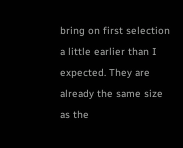bring on first selection a little earlier than I expected. They are already the same size as the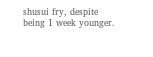shusui fry, despite being 1 week younger.